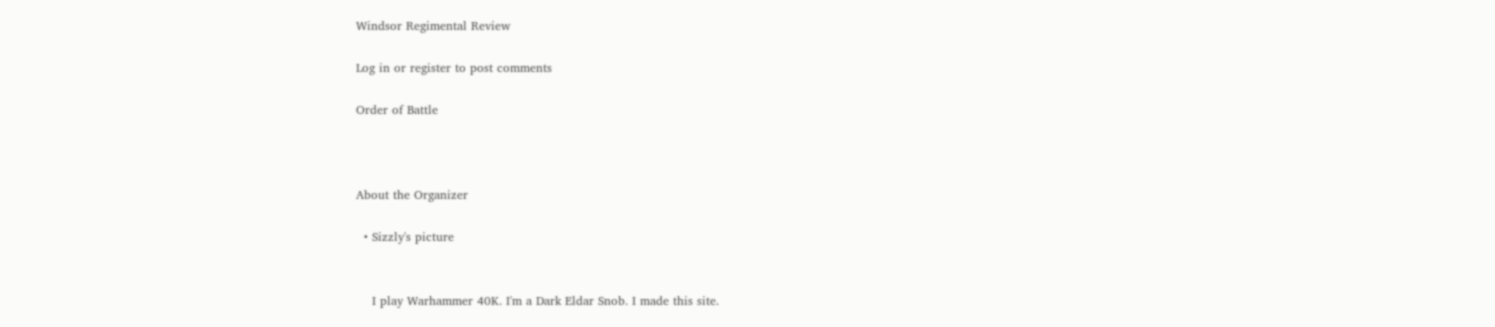Windsor Regimental Review

Log in or register to post comments

Order of Battle



About the Organizer

  • Sizzly's picture


    I play Warhammer 40K. I'm a Dark Eldar Snob. I made this site.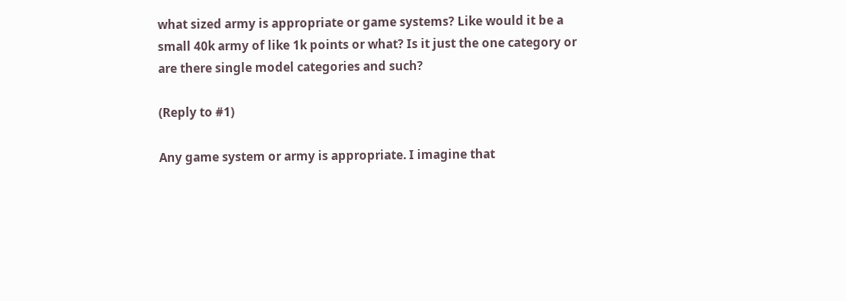what sized army is appropriate or game systems? Like would it be a small 40k army of like 1k points or what? Is it just the one category or are there single model categories and such?

(Reply to #1)

Any game system or army is appropriate. I imagine that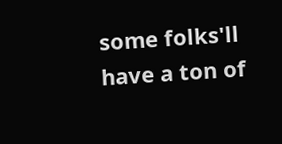some folks'll have a ton of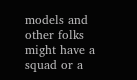models and other folks might have a squad or a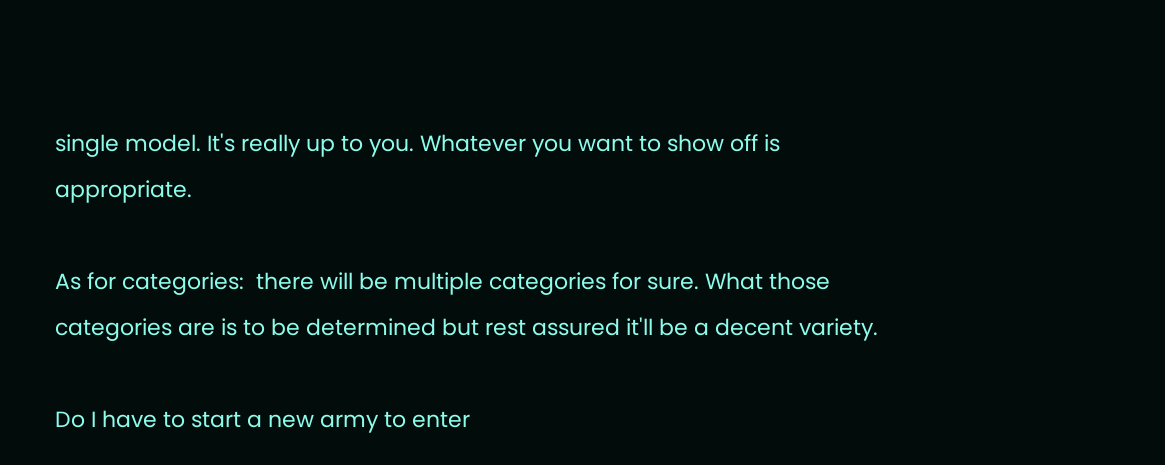single model. It's really up to you. Whatever you want to show off is appropriate.

As for categories:  there will be multiple categories for sure. What those categories are is to be determined but rest assured it'll be a decent variety.

Do I have to start a new army to enter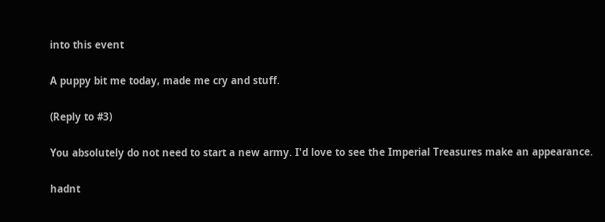into this event

A puppy bit me today, made me cry and stuff.

(Reply to #3)

You absolutely do not need to start a new army. I'd love to see the Imperial Treasures make an appearance.

hadnt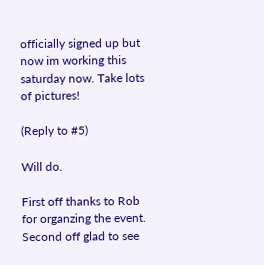officially signed up but now im working this saturday now. Take lots of pictures!

(Reply to #5)

Will do.

First off thanks to Rob for organzing the event. Second off glad to see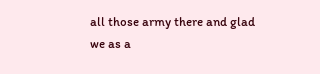all those army there and glad we as a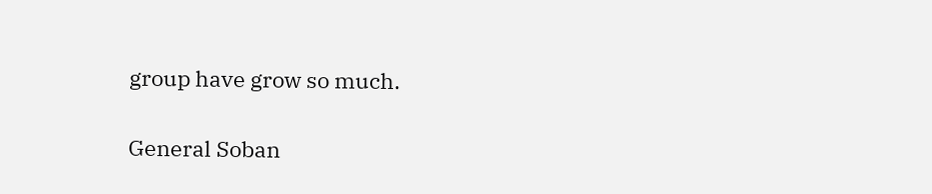group have grow so much.

General Soban